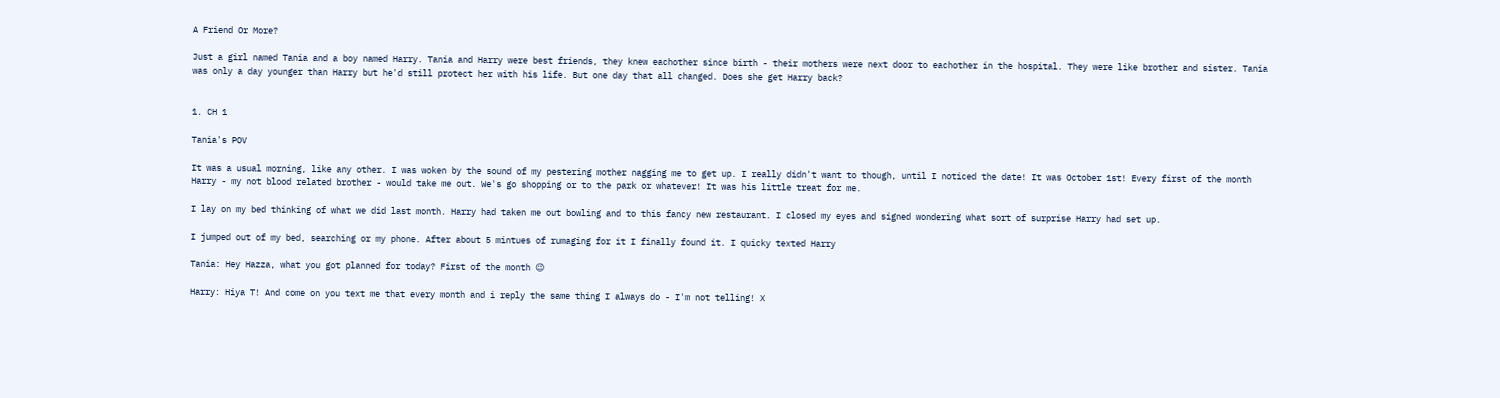A Friend Or More?

Just a girl named Tania and a boy named Harry. Tania and Harry were best friends, they knew eachother since birth - their mothers were next door to eachother in the hospital. They were like brother and sister. Tania was only a day younger than Harry but he'd still protect her with his life. But one day that all changed. Does she get Harry back?


1. CH 1

Tania's POV

It was a usual morning, like any other. I was woken by the sound of my pestering mother nagging me to get up. I really didn't want to though, until I noticed the date! It was October 1st! Every first of the month Harry - my not blood related brother - would take me out. We's go shopping or to the park or whatever! It was his little treat for me.

I lay on my bed thinking of what we did last month. Harry had taken me out bowling and to this fancy new restaurant. I closed my eyes and signed wondering what sort of surprise Harry had set up.

I jumped out of my bed, searching or my phone. After about 5 mintues of rumaging for it I finally found it. I quicky texted Harry

Tania: Hey Hazza, what you got planned for today? First of the month 😉

Harry: Hiya T! And come on you text me that every month and i reply the same thing I always do - I'm not telling! X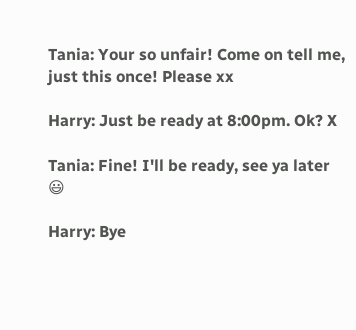Tania: Your so unfair! Come on tell me, just this once! Please xx

Harry: Just be ready at 8:00pm. Ok? X

Tania: Fine! I'll be ready, see ya later 😃

Harry: Bye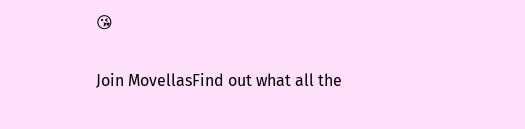😘

Join MovellasFind out what all the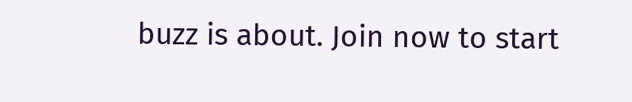buzz is about. Join now to start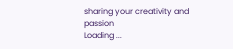sharing your creativity and passion
Loading ...